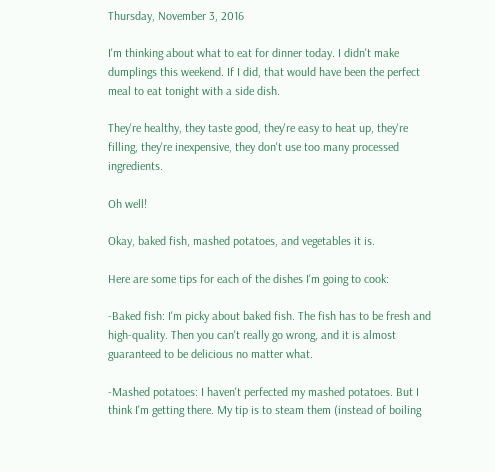Thursday, November 3, 2016

I'm thinking about what to eat for dinner today. I didn't make dumplings this weekend. If I did, that would have been the perfect meal to eat tonight with a side dish.

They're healthy, they taste good, they're easy to heat up, they're filling, they're inexpensive, they don't use too many processed ingredients.

Oh well!

Okay, baked fish, mashed potatoes, and vegetables it is.

Here are some tips for each of the dishes I'm going to cook:

-Baked fish: I'm picky about baked fish. The fish has to be fresh and high-quality. Then you can't really go wrong, and it is almost guaranteed to be delicious no matter what.

-Mashed potatoes: I haven't perfected my mashed potatoes. But I think I'm getting there. My tip is to steam them (instead of boiling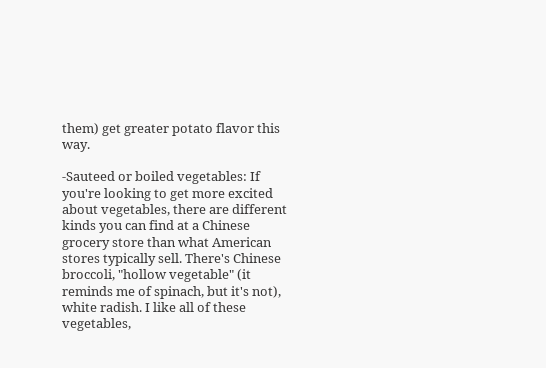them) get greater potato flavor this way.

-Sauteed or boiled vegetables: If you're looking to get more excited about vegetables, there are different kinds you can find at a Chinese grocery store than what American stores typically sell. There's Chinese broccoli, "hollow vegetable" (it reminds me of spinach, but it's not), white radish. I like all of these vegetables,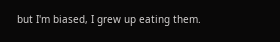but I'm biased, I grew up eating them.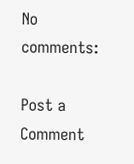No comments:

Post a Comment